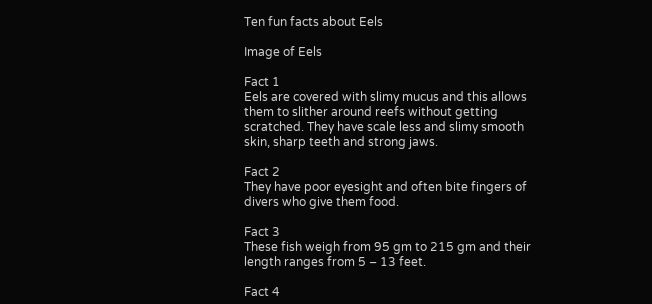Ten fun facts about Eels

Image of Eels

Fact 1
Eels are covered with slimy mucus and this allows them to slither around reefs without getting scratched. They have scale less and slimy smooth skin, sharp teeth and strong jaws.

Fact 2
They have poor eyesight and often bite fingers of divers who give them food.

Fact 3
These fish weigh from 95 gm to 215 gm and their length ranges from 5 – 13 feet.

Fact 4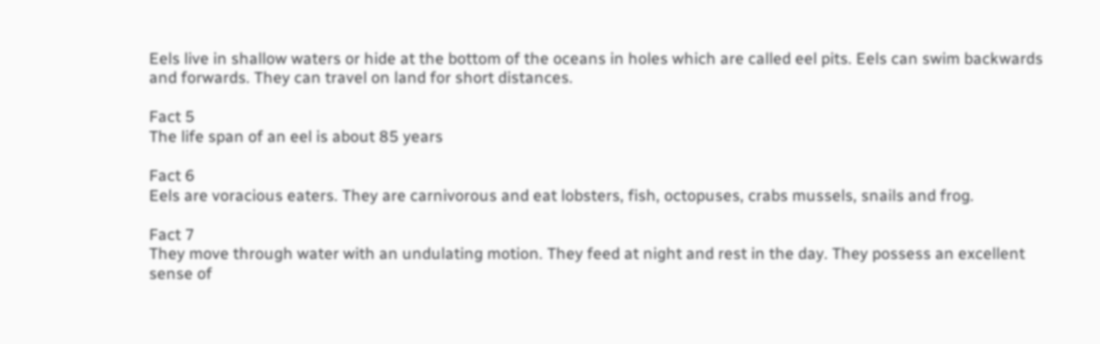Eels live in shallow waters or hide at the bottom of the oceans in holes which are called eel pits. Eels can swim backwards and forwards. They can travel on land for short distances.

Fact 5
The life span of an eel is about 85 years

Fact 6
Eels are voracious eaters. They are carnivorous and eat lobsters, fish, octopuses, crabs mussels, snails and frog.

Fact 7
They move through water with an undulating motion. They feed at night and rest in the day. They possess an excellent sense of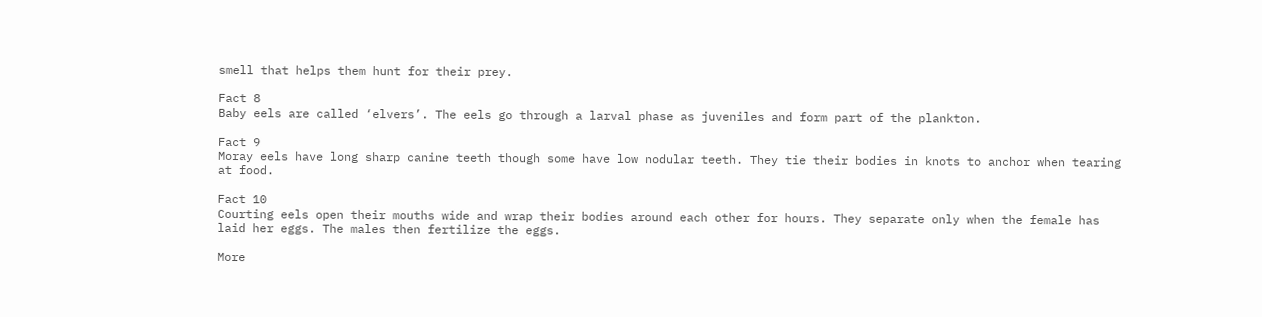smell that helps them hunt for their prey.

Fact 8
Baby eels are called ‘elvers’. The eels go through a larval phase as juveniles and form part of the plankton.

Fact 9
Moray eels have long sharp canine teeth though some have low nodular teeth. They tie their bodies in knots to anchor when tearing at food.

Fact 10
Courting eels open their mouths wide and wrap their bodies around each other for hours. They separate only when the female has laid her eggs. The males then fertilize the eggs.

More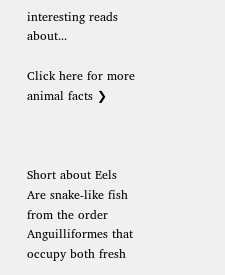interesting reads about...

Click here for more animal facts ❯



Short about Eels
Are snake-like fish from the order Anguilliformes that occupy both fresh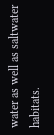water as well as saltwater habitats.